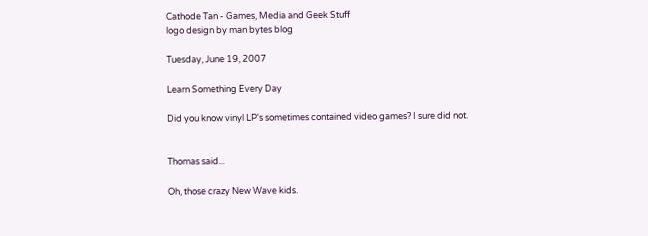Cathode Tan - Games, Media and Geek Stuff
logo design by man bytes blog

Tuesday, June 19, 2007

Learn Something Every Day

Did you know vinyl LP's sometimes contained video games? I sure did not.


Thomas said...

Oh, those crazy New Wave kids.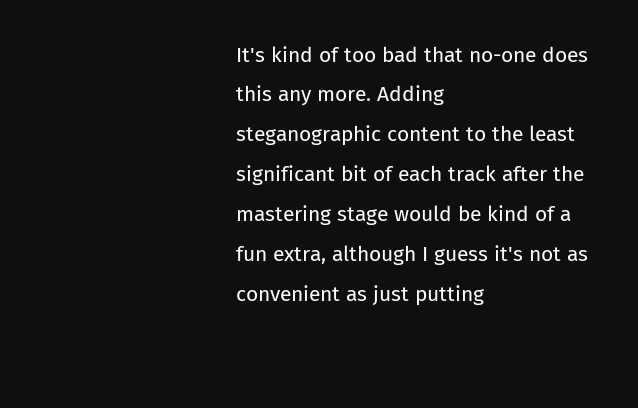It's kind of too bad that no-one does this any more. Adding steganographic content to the least significant bit of each track after the mastering stage would be kind of a fun extra, although I guess it's not as convenient as just putting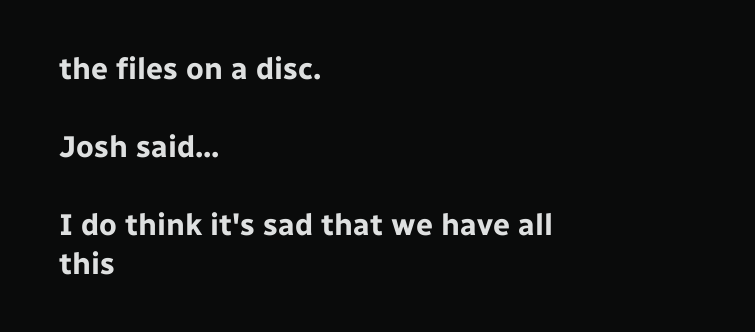the files on a disc.

Josh said...

I do think it's sad that we have all this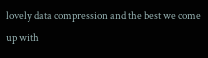lovely data compression and the best we come up with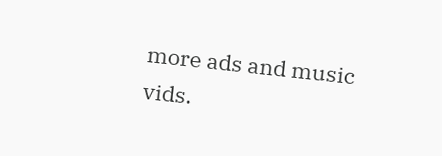more ads and music vids.